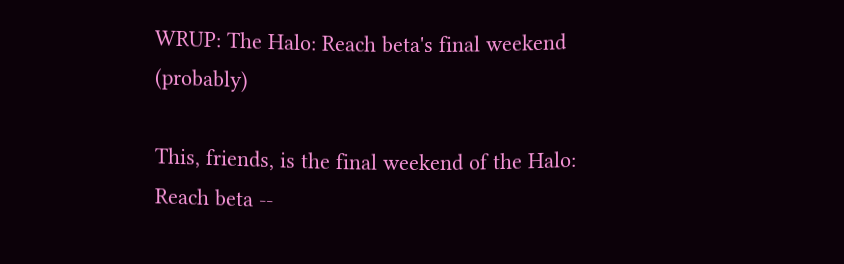WRUP: The Halo: Reach beta's final weekend (probably)

This, friends, is the final weekend of the Halo: Reach beta --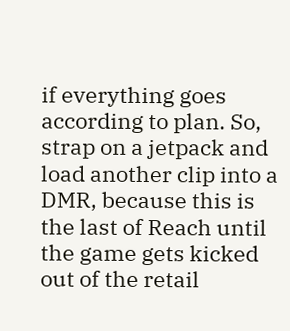if everything goes according to plan. So, strap on a jetpack and load another clip into a DMR, because this is the last of Reach until the game gets kicked out of the retail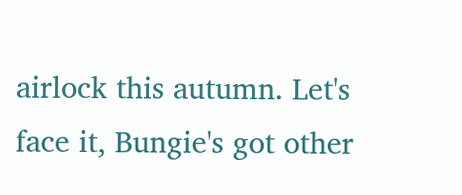airlock this autumn. Let's face it, Bungie's got other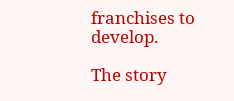franchises to develop.

The story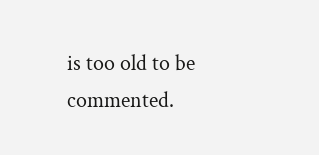is too old to be commented.